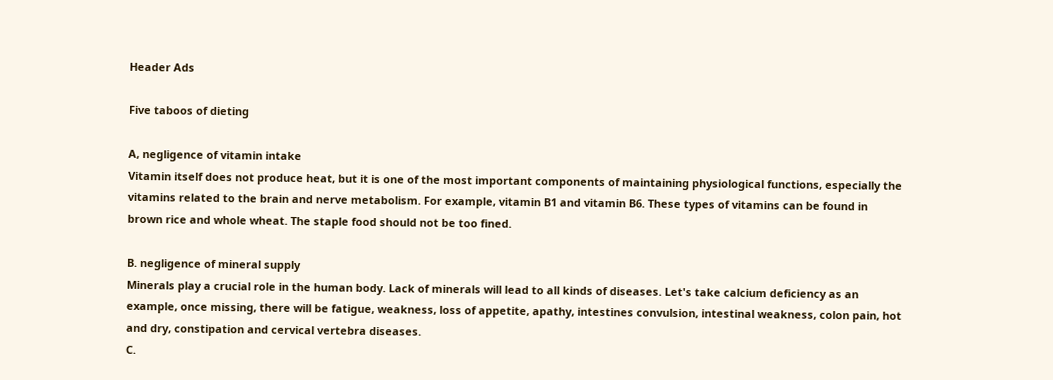Header Ads

Five taboos of dieting

A, negligence of vitamin intake
Vitamin itself does not produce heat, but it is one of the most important components of maintaining physiological functions, especially the vitamins related to the brain and nerve metabolism. For example, vitamin B1 and vitamin B6. These types of vitamins can be found in brown rice and whole wheat. The staple food should not be too fined.

B. negligence of mineral supply
Minerals play a crucial role in the human body. Lack of minerals will lead to all kinds of diseases. Let's take calcium deficiency as an example, once missing, there will be fatigue, weakness, loss of appetite, apathy, intestines convulsion, intestinal weakness, colon pain, hot and dry, constipation and cervical vertebra diseases.
C.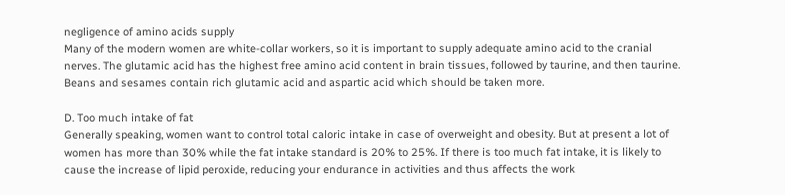negligence of amino acids supply
Many of the modern women are white-collar workers, so it is important to supply adequate amino acid to the cranial nerves. The glutamic acid has the highest free amino acid content in brain tissues, followed by taurine, and then taurine. Beans and sesames contain rich glutamic acid and aspartic acid which should be taken more.

D. Too much intake of fat
Generally speaking, women want to control total caloric intake in case of overweight and obesity. But at present a lot of women has more than 30% while the fat intake standard is 20% to 25%. If there is too much fat intake, it is likely to cause the increase of lipid peroxide, reducing your endurance in activities and thus affects the work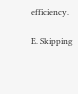efficiency.

E. Skipping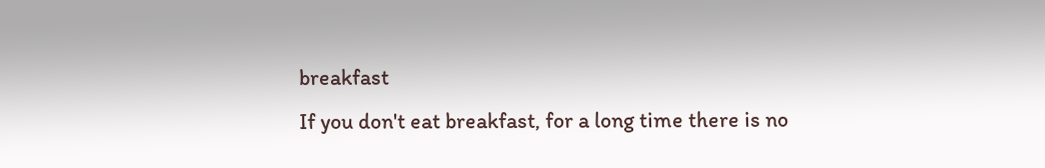breakfast
If you don't eat breakfast, for a long time there is no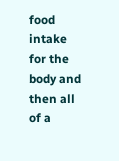food intake for the body and then all of a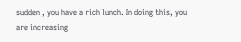sudden , you have a rich lunch. In doing this, you are increasing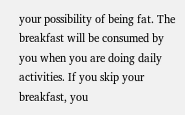your possibility of being fat. The breakfast will be consumed by you when you are doing daily activities. If you skip your breakfast, you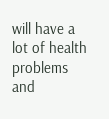will have a lot of health problems and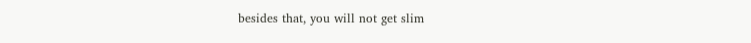besides that, you will not get slim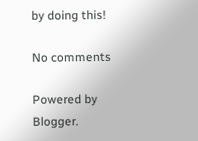by doing this!

No comments

Powered by Blogger.